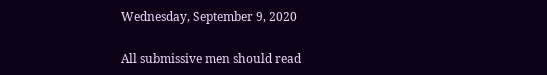Wednesday, September 9, 2020

All submissive men should read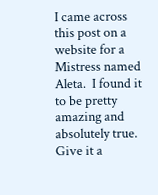I came across this post on a website for a Mistress named Aleta.  I found it to be pretty amazing and absolutely true.  Give it a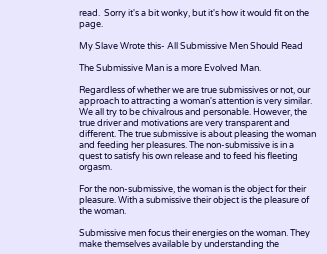read.  Sorry it's a bit wonky, but it's how it would fit on the page.

My Slave Wrote this- All Submissive Men Should Read

The Submissive Man is a more Evolved Man.

Regardless of whether we are true submissives or not, our approach to attracting a woman's attention is very similar. We all try to be chivalrous and personable. However, the true driver and motivations are very transparent and different. The true submissive is about pleasing the woman and feeding her pleasures. The non-submissive is in a quest to satisfy his own release and to feed his fleeting orgasm.

For the non-submissive, the woman is the object for their pleasure. With a submissive their object is the pleasure of the woman.

Submissive men focus their energies on the woman. They make themselves available by understanding the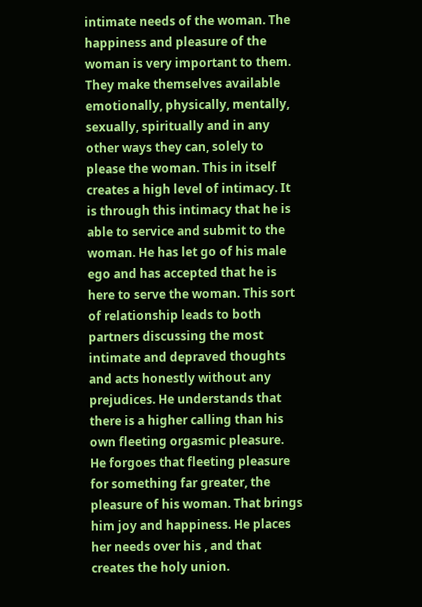intimate needs of the woman. The happiness and pleasure of the woman is very important to them. They make themselves available emotionally, physically, mentally, sexually, spiritually and in any other ways they can, solely to please the woman. This in itself creates a high level of intimacy. It is through this intimacy that he is able to service and submit to the woman. He has let go of his male ego and has accepted that he is here to serve the woman. This sort of relationship leads to both partners discussing the most intimate and depraved thoughts and acts honestly without any prejudices. He understands that there is a higher calling than his own fleeting orgasmic pleasure. He forgoes that fleeting pleasure for something far greater, the pleasure of his woman. That brings him joy and happiness. He places her needs over his , and that creates the holy union.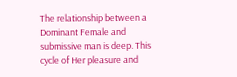The relationship between a Dominant Female and submissive man is deep. This cycle of Her pleasure and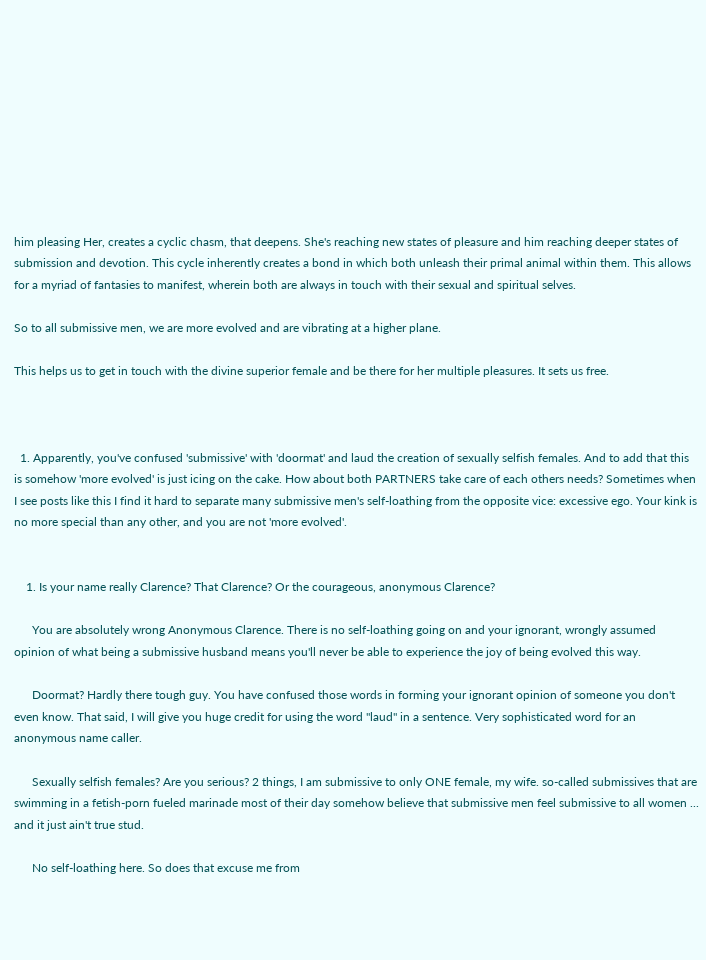him pleasing Her, creates a cyclic chasm, that deepens. She's reaching new states of pleasure and him reaching deeper states of submission and devotion. This cycle inherently creates a bond in which both unleash their primal animal within them. This allows for a myriad of fantasies to manifest, wherein both are always in touch with their sexual and spiritual selves.

So to all submissive men, we are more evolved and are vibrating at a higher plane.

This helps us to get in touch with the divine superior female and be there for her multiple pleasures. It sets us free.



  1. Apparently, you've confused 'submissive' with 'doormat' and laud the creation of sexually selfish females. And to add that this is somehow 'more evolved' is just icing on the cake. How about both PARTNERS take care of each others needs? Sometimes when I see posts like this I find it hard to separate many submissive men's self-loathing from the opposite vice: excessive ego. Your kink is no more special than any other, and you are not 'more evolved'.


    1. Is your name really Clarence? That Clarence? Or the courageous, anonymous Clarence?

      You are absolutely wrong Anonymous Clarence. There is no self-loathing going on and your ignorant, wrongly assumed opinion of what being a submissive husband means you'll never be able to experience the joy of being evolved this way.

      Doormat? Hardly there tough guy. You have confused those words in forming your ignorant opinion of someone you don't even know. That said, I will give you huge credit for using the word "laud" in a sentence. Very sophisticated word for an anonymous name caller.

      Sexually selfish females? Are you serious? 2 things, I am submissive to only ONE female, my wife. so-called submissives that are swimming in a fetish-porn fueled marinade most of their day somehow believe that submissive men feel submissive to all women ... and it just ain't true stud.

      No self-loathing here. So does that excuse me from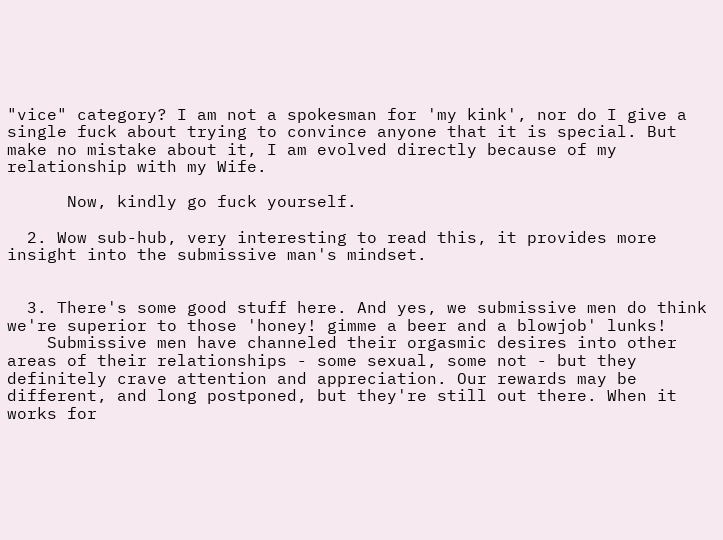"vice" category? I am not a spokesman for 'my kink', nor do I give a single fuck about trying to convince anyone that it is special. But make no mistake about it, I am evolved directly because of my relationship with my Wife.

      Now, kindly go fuck yourself.

  2. Wow sub-hub, very interesting to read this, it provides more insight into the submissive man's mindset.


  3. There's some good stuff here. And yes, we submissive men do think we're superior to those 'honey! gimme a beer and a blowjob' lunks!
    Submissive men have channeled their orgasmic desires into other areas of their relationships - some sexual, some not - but they definitely crave attention and appreciation. Our rewards may be different, and long postponed, but they're still out there. When it works for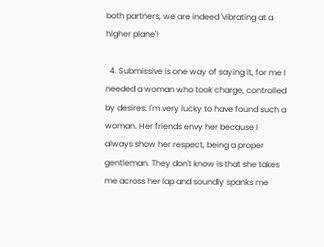both partners, we are indeed 'vibrating at a higher plane'!

  4. Submissive is one way of saying it, for me I needed a woman who took charge, controlled by desires. I'm very lucky to have found such a woman. Her friends envy her because I always show her respect, being a proper gentleman. They don't know is that she takes me across her lap and soundly spanks me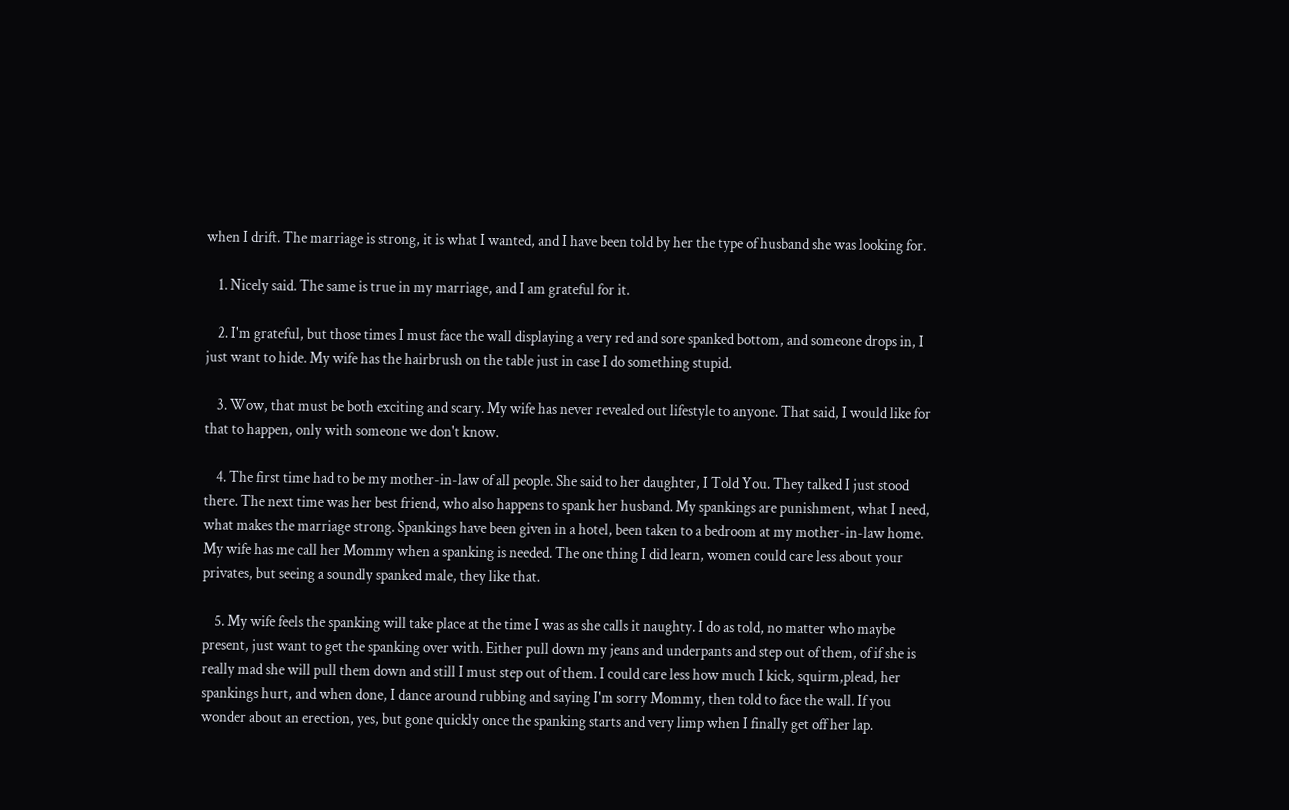when I drift. The marriage is strong, it is what I wanted, and I have been told by her the type of husband she was looking for.

    1. Nicely said. The same is true in my marriage, and I am grateful for it.

    2. I'm grateful, but those times I must face the wall displaying a very red and sore spanked bottom, and someone drops in, I just want to hide. My wife has the hairbrush on the table just in case I do something stupid.

    3. Wow, that must be both exciting and scary. My wife has never revealed out lifestyle to anyone. That said, I would like for that to happen, only with someone we don't know.

    4. The first time had to be my mother-in-law of all people. She said to her daughter, I Told You. They talked I just stood there. The next time was her best friend, who also happens to spank her husband. My spankings are punishment, what I need, what makes the marriage strong. Spankings have been given in a hotel, been taken to a bedroom at my mother-in-law home. My wife has me call her Mommy when a spanking is needed. The one thing I did learn, women could care less about your privates, but seeing a soundly spanked male, they like that.

    5. My wife feels the spanking will take place at the time I was as she calls it naughty. I do as told, no matter who maybe present, just want to get the spanking over with. Either pull down my jeans and underpants and step out of them, of if she is really mad she will pull them down and still I must step out of them. I could care less how much I kick, squirm,plead, her spankings hurt, and when done, I dance around rubbing and saying I'm sorry Mommy, then told to face the wall. If you wonder about an erection, yes, but gone quickly once the spanking starts and very limp when I finally get off her lap.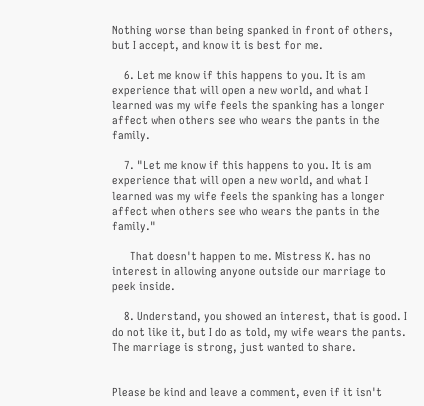Nothing worse than being spanked in front of others, but I accept, and know it is best for me.

    6. Let me know if this happens to you. It is am experience that will open a new world, and what I learned was my wife feels the spanking has a longer affect when others see who wears the pants in the family.

    7. "Let me know if this happens to you. It is am experience that will open a new world, and what I learned was my wife feels the spanking has a longer affect when others see who wears the pants in the family."

      That doesn't happen to me. Mistress K. has no interest in allowing anyone outside our marriage to peek inside.

    8. Understand, you showed an interest, that is good. I do not like it, but I do as told, my wife wears the pants. The marriage is strong, just wanted to share.


Please be kind and leave a comment, even if it isn't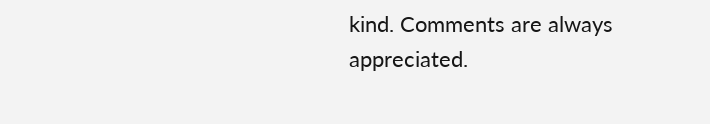kind. Comments are always appreciated.